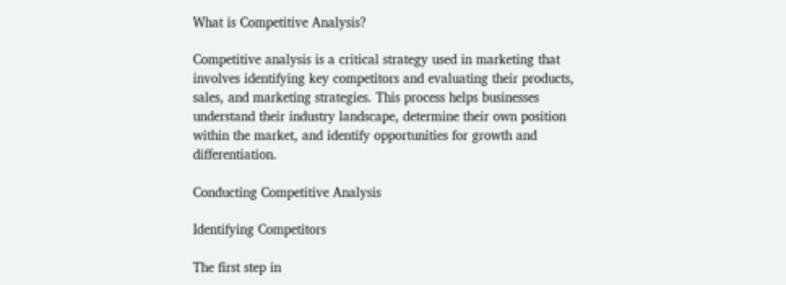What is Competitive Analysis?

Competitive analysis is a critical strategy used in marketing that involves identifying key competitors and evaluating their products, sales, and marketing strategies. This process helps businesses understand their industry landscape, determine their own position within the market, and identify opportunities for growth and differentiation.

Conducting Competitive Analysis

Identifying Competitors

The first step in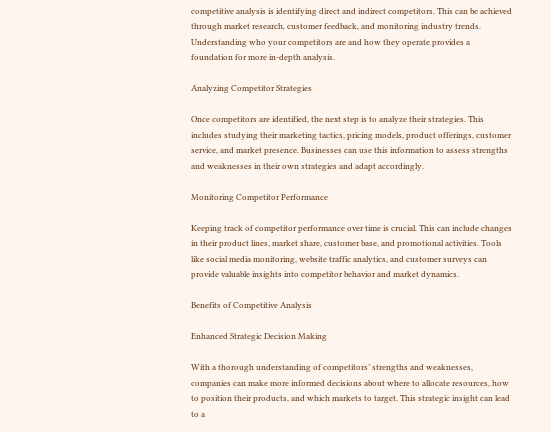competitive analysis is identifying direct and indirect competitors. This can be achieved through market research, customer feedback, and monitoring industry trends. Understanding who your competitors are and how they operate provides a foundation for more in-depth analysis.

Analyzing Competitor Strategies

Once competitors are identified, the next step is to analyze their strategies. This includes studying their marketing tactics, pricing models, product offerings, customer service, and market presence. Businesses can use this information to assess strengths and weaknesses in their own strategies and adapt accordingly.

Monitoring Competitor Performance

Keeping track of competitor performance over time is crucial. This can include changes in their product lines, market share, customer base, and promotional activities. Tools like social media monitoring, website traffic analytics, and customer surveys can provide valuable insights into competitor behavior and market dynamics.

Benefits of Competitive Analysis

Enhanced Strategic Decision Making

With a thorough understanding of competitors’ strengths and weaknesses, companies can make more informed decisions about where to allocate resources, how to position their products, and which markets to target. This strategic insight can lead to a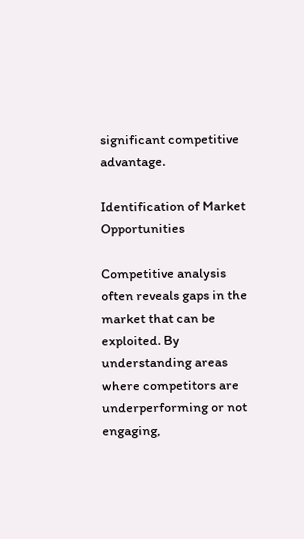significant competitive advantage.

Identification of Market Opportunities

Competitive analysis often reveals gaps in the market that can be exploited. By understanding areas where competitors are underperforming or not engaging,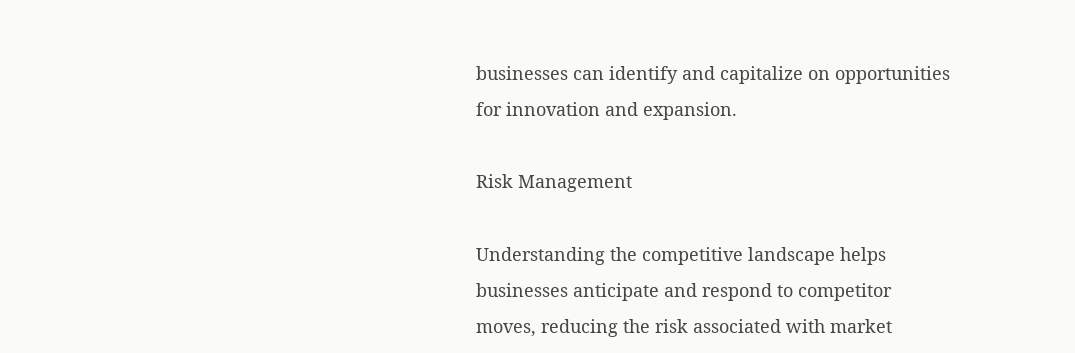businesses can identify and capitalize on opportunities for innovation and expansion.

Risk Management

Understanding the competitive landscape helps businesses anticipate and respond to competitor moves, reducing the risk associated with market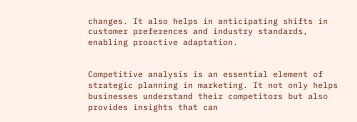changes. It also helps in anticipating shifts in customer preferences and industry standards, enabling proactive adaptation.


Competitive analysis is an essential element of strategic planning in marketing. It not only helps businesses understand their competitors but also provides insights that can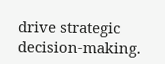drive strategic decision-making.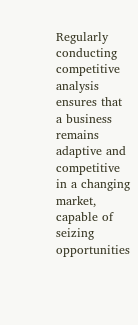Regularly conducting competitive analysis ensures that a business remains adaptive and competitive in a changing market, capable of seizing opportunities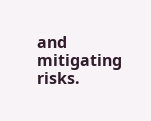and mitigating risks.